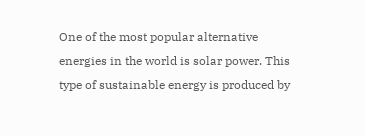One of the most popular alternative energies in the world is solar power. This type of sustainable energy is produced by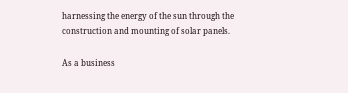harnessing the energy of the sun through the construction and mounting of solar panels.

As a business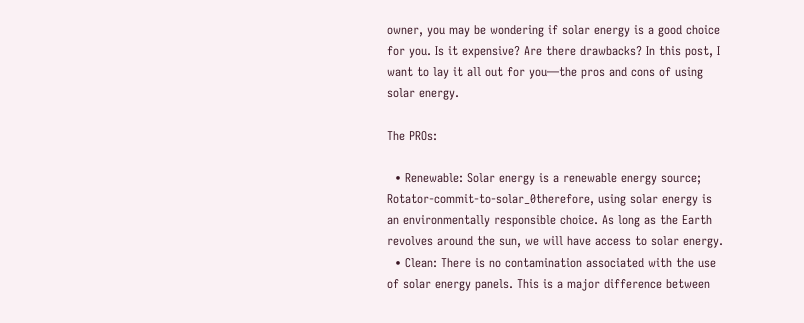owner, you may be wondering if solar energy is a good choice for you. Is it expensive? Are there drawbacks? In this post, I want to lay it all out for you—the pros and cons of using solar energy.

The PROs:

  • Renewable: Solar energy is a renewable energy source; Rotator-commit-to-solar_0therefore, using solar energy is an environmentally responsible choice. As long as the Earth revolves around the sun, we will have access to solar energy.
  • Clean: There is no contamination associated with the use of solar energy panels. This is a major difference between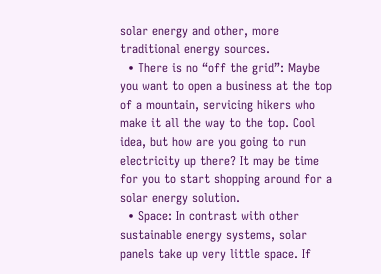solar energy and other, more traditional energy sources.
  • There is no “off the grid”: Maybe you want to open a business at the top of a mountain, servicing hikers who make it all the way to the top. Cool idea, but how are you going to run electricity up there? It may be time for you to start shopping around for a solar energy solution.
  • Space: In contrast with other sustainable energy systems, solar panels take up very little space. If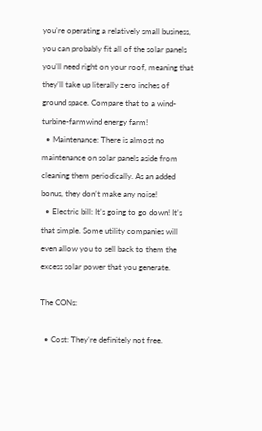you’re operating a relatively small business, you can probably fit all of the solar panels you’ll need right on your roof, meaning that they’ll take up literally zero inches of ground space. Compare that to a wind-turbine-farmwind energy farm!
  • Maintenance: There is almost no maintenance on solar panels aside from cleaning them periodically. As an added bonus, they don’t make any noise!
  • Electric bill: It’s going to go down! It’s that simple. Some utility companies will even allow you to sell back to them the excess solar power that you generate.

The CONs:

  • Cost: They’re definitely not free.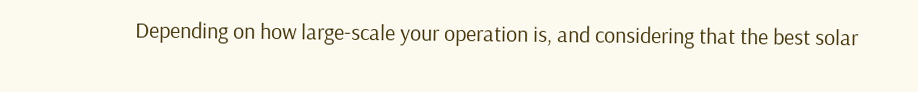Depending on how large-scale your operation is, and considering that the best solar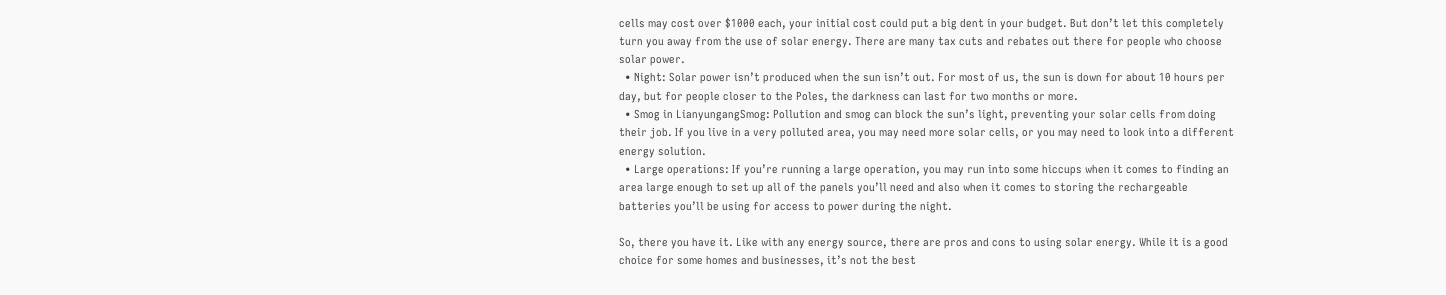cells may cost over $1000 each, your initial cost could put a big dent in your budget. But don’t let this completely turn you away from the use of solar energy. There are many tax cuts and rebates out there for people who choose solar power.
  • Night: Solar power isn’t produced when the sun isn’t out. For most of us, the sun is down for about 10 hours per day, but for people closer to the Poles, the darkness can last for two months or more.
  • Smog in LianyungangSmog: Pollution and smog can block the sun’s light, preventing your solar cells from doing their job. If you live in a very polluted area, you may need more solar cells, or you may need to look into a different energy solution.
  • Large operations: If you’re running a large operation, you may run into some hiccups when it comes to finding an area large enough to set up all of the panels you’ll need and also when it comes to storing the rechargeable batteries you’ll be using for access to power during the night.

So, there you have it. Like with any energy source, there are pros and cons to using solar energy. While it is a good choice for some homes and businesses, it’s not the best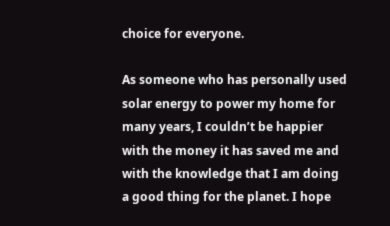choice for everyone.

As someone who has personally used solar energy to power my home for many years, I couldn’t be happier with the money it has saved me and with the knowledge that I am doing a good thing for the planet. I hope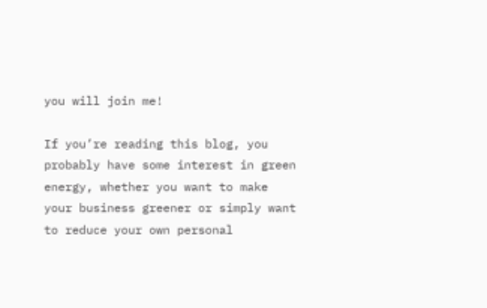you will join me!

If you’re reading this blog, you probably have some interest in green energy, whether you want to make your business greener or simply want to reduce your own personal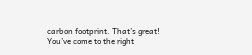carbon footprint. That’s great! You’ve come to the right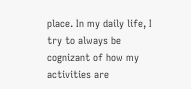place. In my daily life, I try to always be cognizant of how my activities are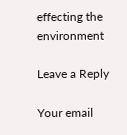effecting the environment

Leave a Reply

Your email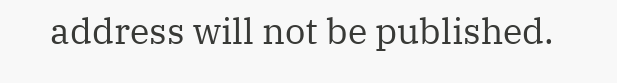address will not be published.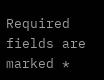Required fields are marked *